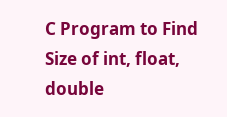C Program to Find Size of int, float, double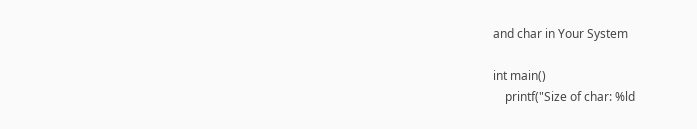and char in Your System

int main()
    printf("Size of char: %ld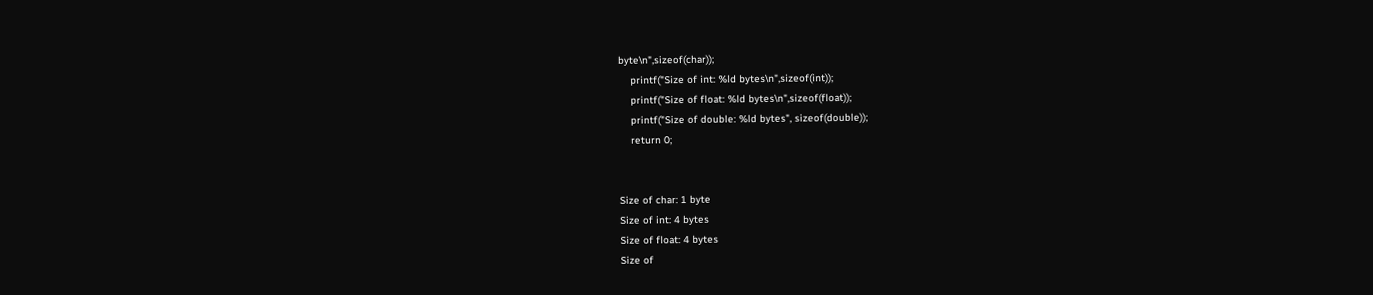byte\n",sizeof(char));
    printf("Size of int: %ld bytes\n",sizeof(int));
    printf("Size of float: %ld bytes\n",sizeof(float));
    printf("Size of double: %ld bytes", sizeof(double));
    return 0;


Size of char: 1 byte
Size of int: 4 bytes
Size of float: 4 bytes
Size of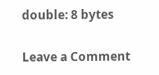double: 8 bytes

Leave a Comment